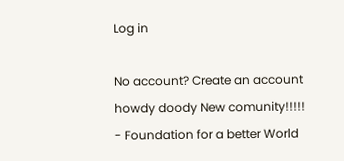Log in

No account? Create an account
howdy doody New comunity!!!!! - Foundation for a better World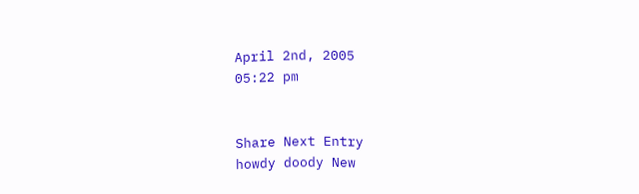April 2nd, 2005
05:22 pm


Share Next Entry
howdy doody New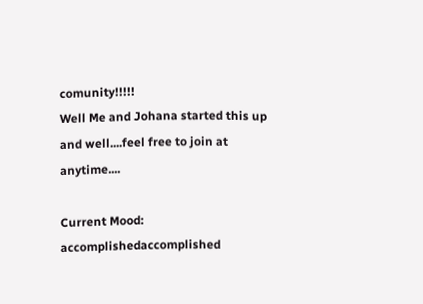comunity!!!!!
Well Me and Johana started this up and well....feel free to join at anytime....

Current Mood: accomplishedaccomplished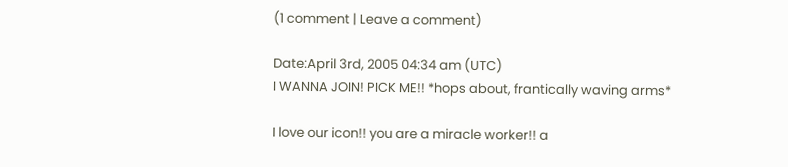(1 comment | Leave a comment)

Date:April 3rd, 2005 04:34 am (UTC)
I WANNA JOIN! PICK ME!! *hops about, frantically waving arms*

I love our icon!! you are a miracle worker!! a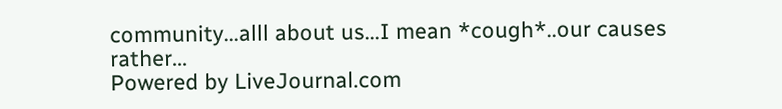community...alll about us...I mean *cough*..our causes rather...
Powered by LiveJournal.com